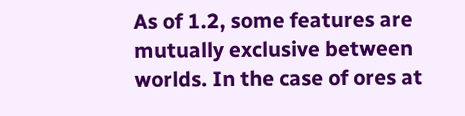As of 1.2, some features are mutually exclusive between worlds. In the case of ores at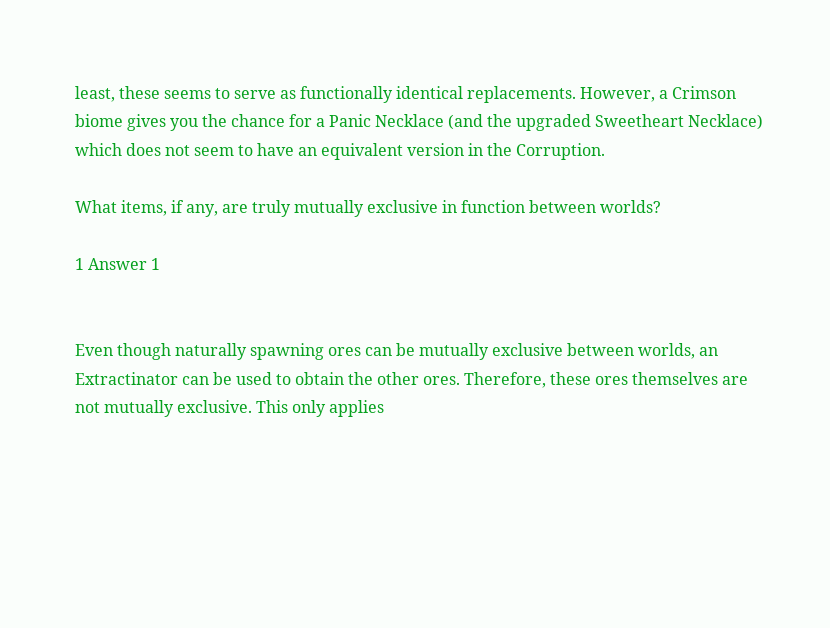least, these seems to serve as functionally identical replacements. However, a Crimson biome gives you the chance for a Panic Necklace (and the upgraded Sweetheart Necklace) which does not seem to have an equivalent version in the Corruption.

What items, if any, are truly mutually exclusive in function between worlds?

1 Answer 1


Even though naturally spawning ores can be mutually exclusive between worlds, an Extractinator can be used to obtain the other ores. Therefore, these ores themselves are not mutually exclusive. This only applies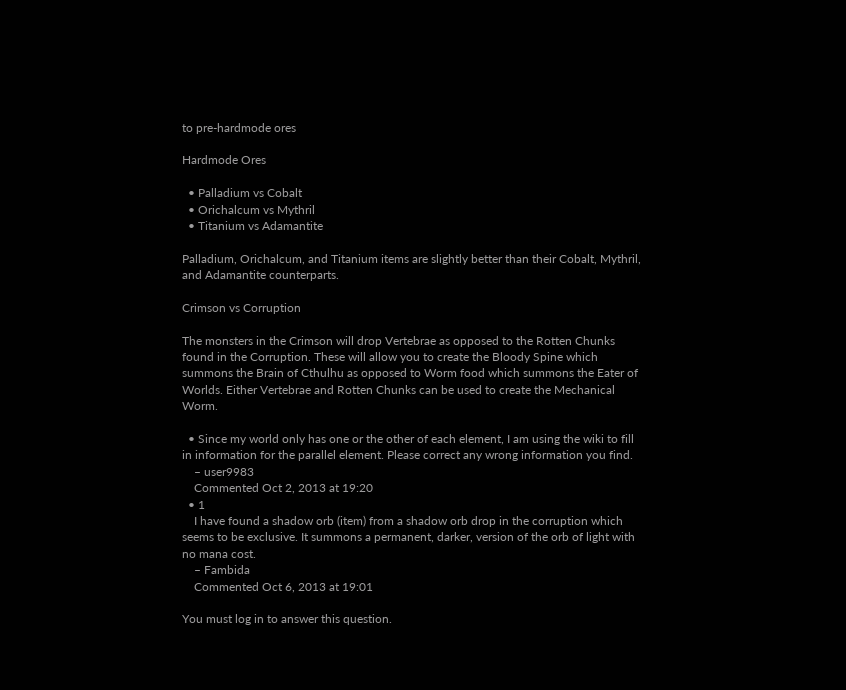to pre-hardmode ores

Hardmode Ores

  • Palladium vs Cobalt
  • Orichalcum vs Mythril
  • Titanium vs Adamantite

Palladium, Orichalcum, and Titanium items are slightly better than their Cobalt, Mythril, and Adamantite counterparts.

Crimson vs Corruption

The monsters in the Crimson will drop Vertebrae as opposed to the Rotten Chunks found in the Corruption. These will allow you to create the Bloody Spine which summons the Brain of Cthulhu as opposed to Worm food which summons the Eater of Worlds. Either Vertebrae and Rotten Chunks can be used to create the Mechanical Worm.

  • Since my world only has one or the other of each element, I am using the wiki to fill in information for the parallel element. Please correct any wrong information you find.
    – user9983
    Commented Oct 2, 2013 at 19:20
  • 1
    I have found a shadow orb (item) from a shadow orb drop in the corruption which seems to be exclusive. It summons a permanent, darker, version of the orb of light with no mana cost.
    – Fambida
    Commented Oct 6, 2013 at 19:01

You must log in to answer this question.